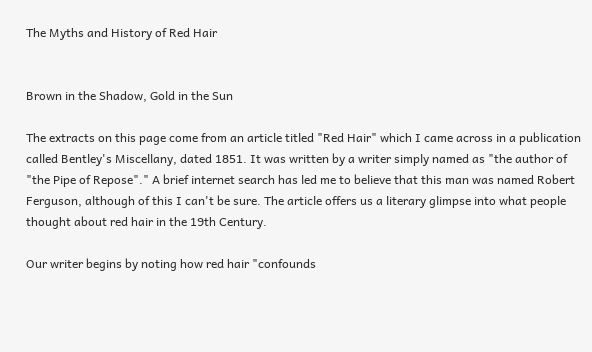The Myths and History of Red Hair


Brown in the Shadow, Gold in the Sun

The extracts on this page come from an article titled "Red Hair" which I came across in a publication called Bentley's Miscellany, dated 1851. It was written by a writer simply named as "the author of "the Pipe of Repose"." A brief internet search has led me to believe that this man was named Robert Ferguson, although of this I can't be sure. The article offers us a literary glimpse into what people thought about red hair in the 19th Century.

Our writer begins by noting how red hair "confounds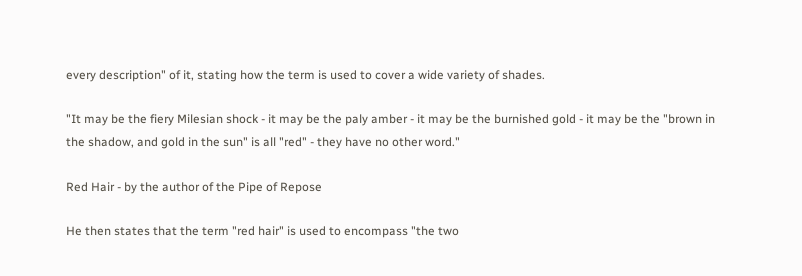every description" of it, stating how the term is used to cover a wide variety of shades.

"It may be the fiery Milesian shock - it may be the paly amber - it may be the burnished gold - it may be the "brown in the shadow, and gold in the sun" is all "red" - they have no other word."

Red Hair - by the author of the Pipe of Repose

He then states that the term "red hair" is used to encompass "the two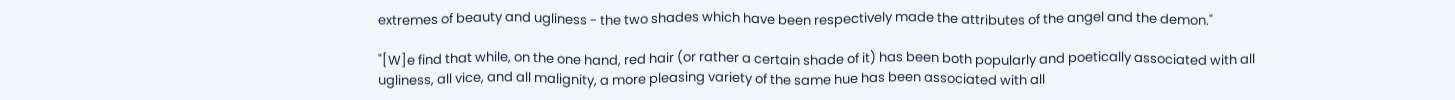extremes of beauty and ugliness - the two shades which have been respectively made the attributes of the angel and the demon."

"[W]e find that while, on the one hand, red hair (or rather a certain shade of it) has been both popularly and poetically associated with all ugliness, all vice, and all malignity, a more pleasing variety of the same hue has been associated with all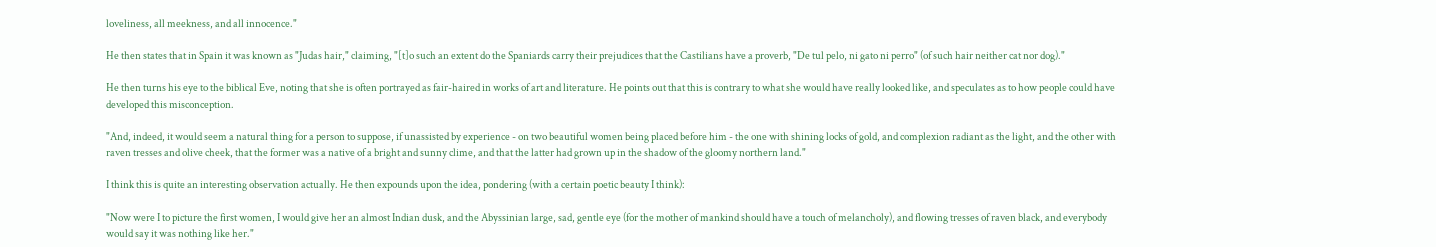loveliness, all meekness, and all innocence."

He then states that in Spain it was known as "Judas hair," claiming, "[t]o such an extent do the Spaniards carry their prejudices that the Castilians have a proverb, "De tul pelo, ni gato ni perro" (of such hair neither cat nor dog)."

He then turns his eye to the biblical Eve, noting that she is often portrayed as fair-haired in works of art and literature. He points out that this is contrary to what she would have really looked like, and speculates as to how people could have developed this misconception.

"And, indeed, it would seem a natural thing for a person to suppose, if unassisted by experience - on two beautiful women being placed before him - the one with shining locks of gold, and complexion radiant as the light, and the other with raven tresses and olive cheek, that the former was a native of a bright and sunny clime, and that the latter had grown up in the shadow of the gloomy northern land."

I think this is quite an interesting observation actually. He then expounds upon the idea, pondering (with a certain poetic beauty I think):

"Now were I to picture the first women, I would give her an almost Indian dusk, and the Abyssinian large, sad, gentle eye (for the mother of mankind should have a touch of melancholy), and flowing tresses of raven black, and everybody would say it was nothing like her."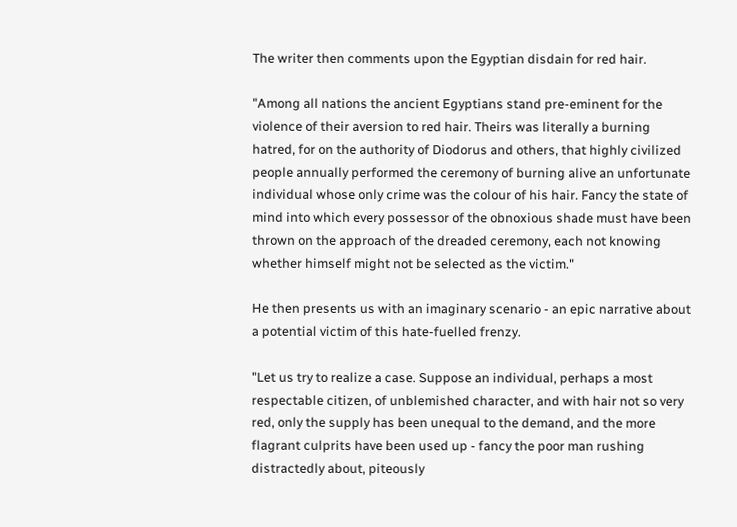The writer then comments upon the Egyptian disdain for red hair.

"Among all nations the ancient Egyptians stand pre-eminent for the violence of their aversion to red hair. Theirs was literally a burning hatred, for on the authority of Diodorus and others, that highly civilized people annually performed the ceremony of burning alive an unfortunate individual whose only crime was the colour of his hair. Fancy the state of mind into which every possessor of the obnoxious shade must have been thrown on the approach of the dreaded ceremony, each not knowing whether himself might not be selected as the victim."

He then presents us with an imaginary scenario - an epic narrative about a potential victim of this hate-fuelled frenzy.

"Let us try to realize a case. Suppose an individual, perhaps a most respectable citizen, of unblemished character, and with hair not so very red, only the supply has been unequal to the demand, and the more flagrant culprits have been used up - fancy the poor man rushing distractedly about, piteously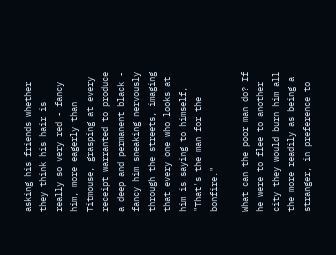asking his friends whether they think his hair is really so very red - fancy him, more eagerly than Titmouse, grasping at every receipt warranted to produce a deep and permanent black - fancy him sneaking nervously through the streets, imaging that every one who looks at him is saying to himself, "That's the man for the bonfire."

What can the poor man do? If he were to flee to another city they would burn him all the more readily as being a stranger, in preference to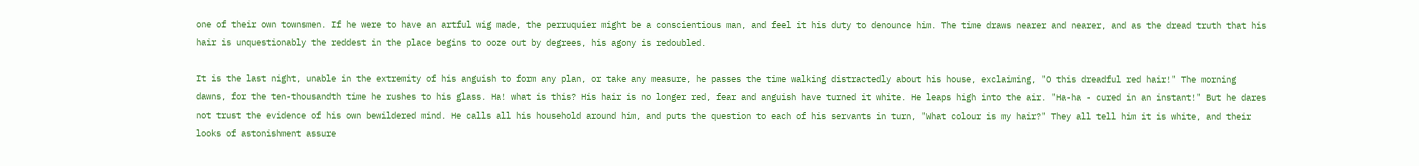one of their own townsmen. If he were to have an artful wig made, the perruquier might be a conscientious man, and feel it his duty to denounce him. The time draws nearer and nearer, and as the dread truth that his hair is unquestionably the reddest in the place begins to ooze out by degrees, his agony is redoubled.

It is the last night, unable in the extremity of his anguish to form any plan, or take any measure, he passes the time walking distractedly about his house, exclaiming, "O this dreadful red hair!" The morning dawns, for the ten-thousandth time he rushes to his glass. Ha! what is this? His hair is no longer red, fear and anguish have turned it white. He leaps high into the air. "Ha-ha - cured in an instant!" But he dares not trust the evidence of his own bewildered mind. He calls all his household around him, and puts the question to each of his servants in turn, "What colour is my hair?" They all tell him it is white, and their looks of astonishment assure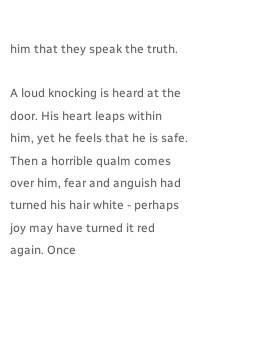him that they speak the truth.

A loud knocking is heard at the door. His heart leaps within him, yet he feels that he is safe. Then a horrible qualm comes over him, fear and anguish had turned his hair white - perhaps joy may have turned it red again. Once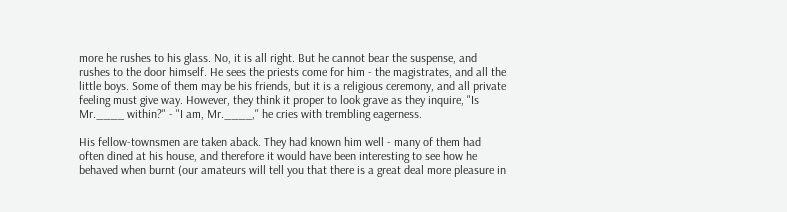more he rushes to his glass. No, it is all right. But he cannot bear the suspense, and rushes to the door himself. He sees the priests come for him - the magistrates, and all the little boys. Some of them may be his friends, but it is a religious ceremony, and all private feeling must give way. However, they think it proper to look grave as they inquire, "Is Mr.____ within?" - "I am, Mr.____," he cries with trembling eagerness.

His fellow-townsmen are taken aback. They had known him well - many of them had often dined at his house, and therefore it would have been interesting to see how he behaved when burnt (our amateurs will tell you that there is a great deal more pleasure in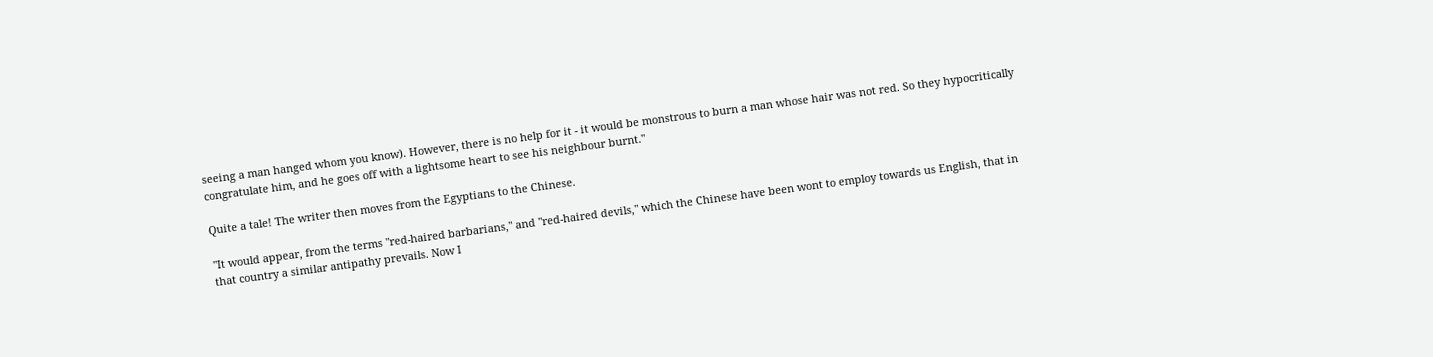seeing a man hanged whom you know). However, there is no help for it - it would be monstrous to burn a man whose hair was not red. So they hypocritically congratulate him, and he goes off with a lightsome heart to see his neighbour burnt."

Quite a tale! The writer then moves from the Egyptians to the Chinese.

"It would appear, from the terms "red-haired barbarians," and "red-haired devils," which the Chinese have been wont to employ towards us English, that in that country a similar antipathy prevails. Now I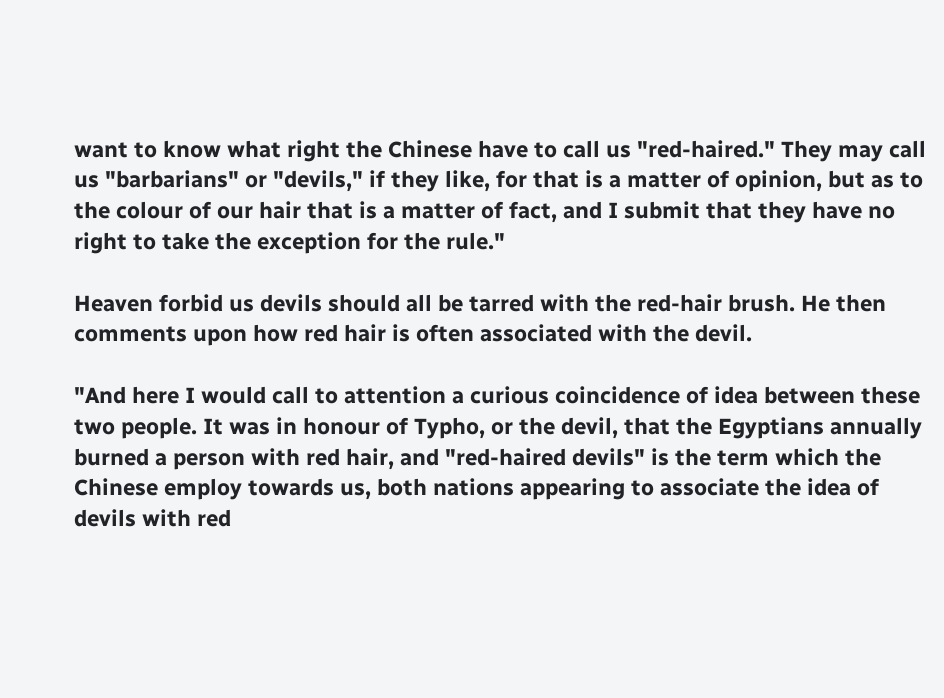want to know what right the Chinese have to call us "red-haired." They may call us "barbarians" or "devils," if they like, for that is a matter of opinion, but as to the colour of our hair that is a matter of fact, and I submit that they have no right to take the exception for the rule."

Heaven forbid us devils should all be tarred with the red-hair brush. He then comments upon how red hair is often associated with the devil.

"And here I would call to attention a curious coincidence of idea between these two people. It was in honour of Typho, or the devil, that the Egyptians annually burned a person with red hair, and "red-haired devils" is the term which the Chinese employ towards us, both nations appearing to associate the idea of devils with red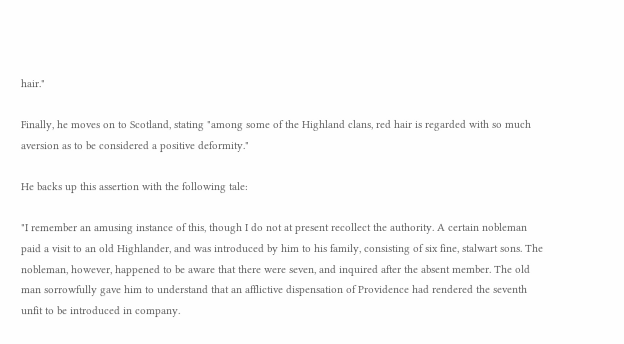hair."

Finally, he moves on to Scotland, stating "among some of the Highland clans, red hair is regarded with so much aversion as to be considered a positive deformity."

He backs up this assertion with the following tale:

"I remember an amusing instance of this, though I do not at present recollect the authority. A certain nobleman paid a visit to an old Highlander, and was introduced by him to his family, consisting of six fine, stalwart sons. The nobleman, however, happened to be aware that there were seven, and inquired after the absent member. The old man sorrowfully gave him to understand that an afflictive dispensation of Providence had rendered the seventh unfit to be introduced in company.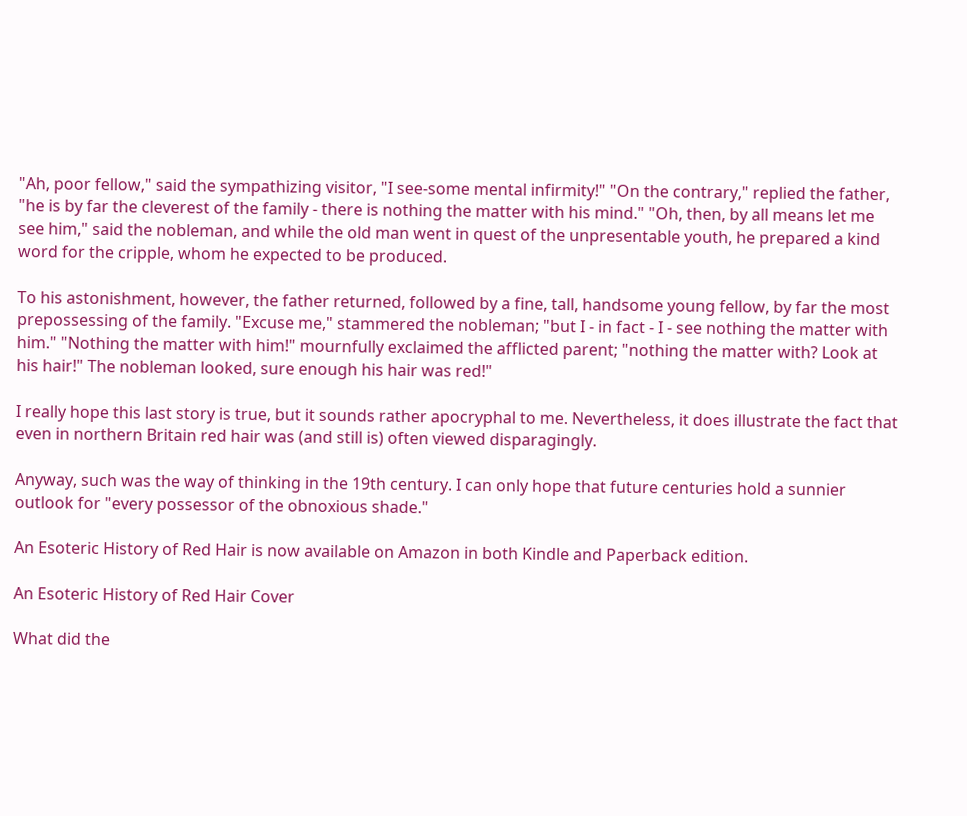"Ah, poor fellow," said the sympathizing visitor, "I see-some mental infirmity!" "On the contrary," replied the father, "he is by far the cleverest of the family - there is nothing the matter with his mind." "Oh, then, by all means let me see him," said the nobleman, and while the old man went in quest of the unpresentable youth, he prepared a kind word for the cripple, whom he expected to be produced.

To his astonishment, however, the father returned, followed by a fine, tall, handsome young fellow, by far the most prepossessing of the family. "Excuse me," stammered the nobleman; "but I - in fact - I - see nothing the matter with him." "Nothing the matter with him!" mournfully exclaimed the afflicted parent; "nothing the matter with? Look at his hair!" The nobleman looked, sure enough his hair was red!"

I really hope this last story is true, but it sounds rather apocryphal to me. Nevertheless, it does illustrate the fact that even in northern Britain red hair was (and still is) often viewed disparagingly.

Anyway, such was the way of thinking in the 19th century. I can only hope that future centuries hold a sunnier outlook for "every possessor of the obnoxious shade."

An Esoteric History of Red Hair is now available on Amazon in both Kindle and Paperback edition.

An Esoteric History of Red Hair Cover

What did the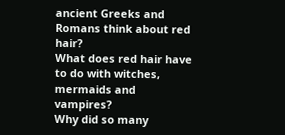ancient Greeks and Romans think about red hair?
What does red hair have to do with witches, mermaids and vampires?
Why did so many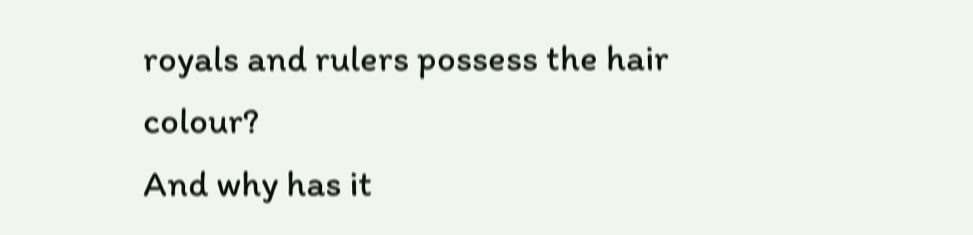royals and rulers possess the hair colour?
And why has it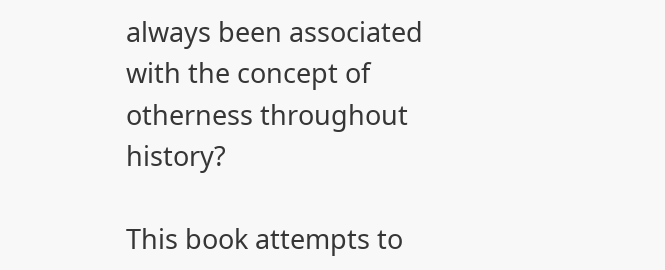always been associated with the concept of otherness throughout history?

This book attempts to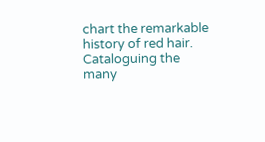chart the remarkable history of red hair. Cataloguing the many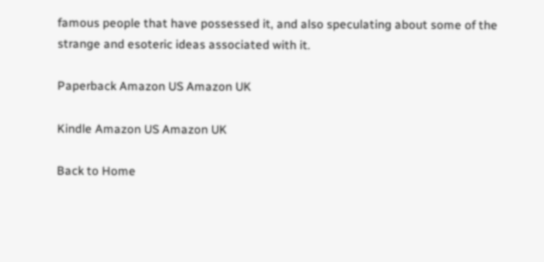famous people that have possessed it, and also speculating about some of the strange and esoteric ideas associated with it.

Paperback Amazon US Amazon UK

Kindle Amazon US Amazon UK

Back to Home